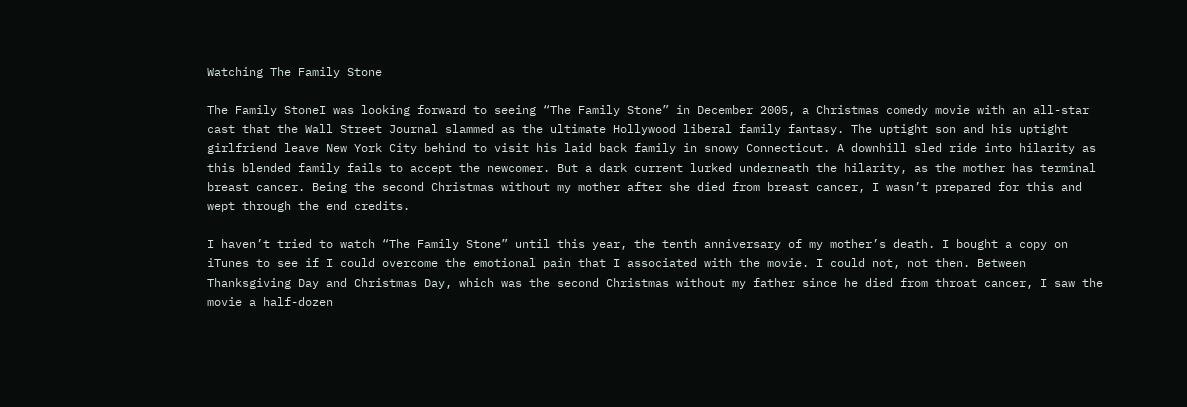Watching The Family Stone

The Family StoneI was looking forward to seeing “The Family Stone” in December 2005, a Christmas comedy movie with an all-star cast that the Wall Street Journal slammed as the ultimate Hollywood liberal family fantasy. The uptight son and his uptight girlfriend leave New York City behind to visit his laid back family in snowy Connecticut. A downhill sled ride into hilarity as this blended family fails to accept the newcomer. But a dark current lurked underneath the hilarity, as the mother has terminal breast cancer. Being the second Christmas without my mother after she died from breast cancer, I wasn’t prepared for this and wept through the end credits.

I haven’t tried to watch “The Family Stone” until this year, the tenth anniversary of my mother’s death. I bought a copy on iTunes to see if I could overcome the emotional pain that I associated with the movie. I could not, not then. Between Thanksgiving Day and Christmas Day, which was the second Christmas without my father since he died from throat cancer, I saw the movie a half-dozen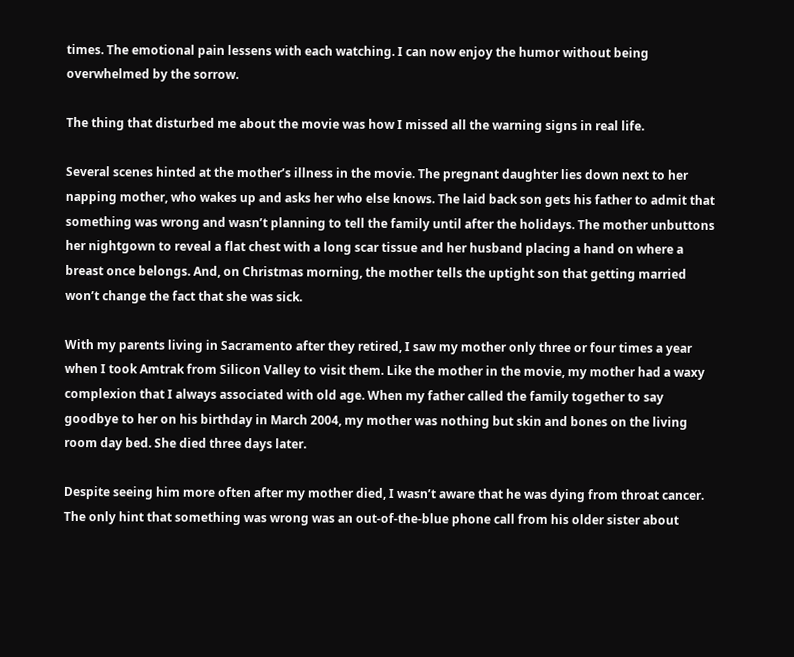times. The emotional pain lessens with each watching. I can now enjoy the humor without being overwhelmed by the sorrow.

The thing that disturbed me about the movie was how I missed all the warning signs in real life.

Several scenes hinted at the mother’s illness in the movie. The pregnant daughter lies down next to her napping mother, who wakes up and asks her who else knows. The laid back son gets his father to admit that something was wrong and wasn’t planning to tell the family until after the holidays. The mother unbuttons her nightgown to reveal a flat chest with a long scar tissue and her husband placing a hand on where a breast once belongs. And, on Christmas morning, the mother tells the uptight son that getting married won’t change the fact that she was sick.

With my parents living in Sacramento after they retired, I saw my mother only three or four times a year when I took Amtrak from Silicon Valley to visit them. Like the mother in the movie, my mother had a waxy complexion that I always associated with old age. When my father called the family together to say goodbye to her on his birthday in March 2004, my mother was nothing but skin and bones on the living room day bed. She died three days later.

Despite seeing him more often after my mother died, I wasn’t aware that he was dying from throat cancer. The only hint that something was wrong was an out-of-the-blue phone call from his older sister about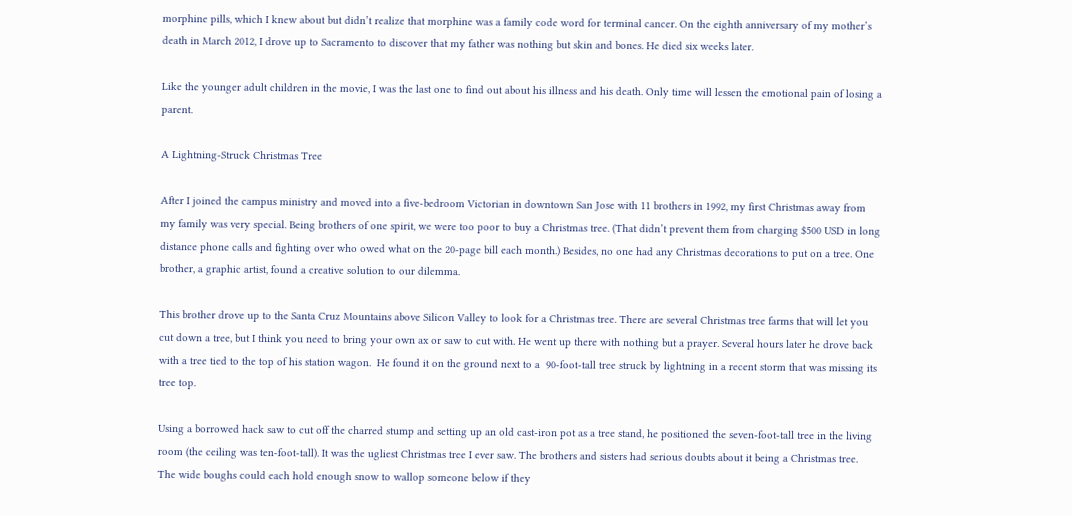morphine pills, which I knew about but didn’t realize that morphine was a family code word for terminal cancer. On the eighth anniversary of my mother’s death in March 2012, I drove up to Sacramento to discover that my father was nothing but skin and bones. He died six weeks later.

Like the younger adult children in the movie, I was the last one to find out about his illness and his death. Only time will lessen the emotional pain of losing a parent.

A Lightning-Struck Christmas Tree

After I joined the campus ministry and moved into a five-bedroom Victorian in downtown San Jose with 11 brothers in 1992, my first Christmas away from my family was very special. Being brothers of one spirit, we were too poor to buy a Christmas tree. (That didn’t prevent them from charging $500 USD in long distance phone calls and fighting over who owed what on the 20-page bill each month.) Besides, no one had any Christmas decorations to put on a tree. One brother, a graphic artist, found a creative solution to our dilemma.

This brother drove up to the Santa Cruz Mountains above Silicon Valley to look for a Christmas tree. There are several Christmas tree farms that will let you cut down a tree, but I think you need to bring your own ax or saw to cut with. He went up there with nothing but a prayer. Several hours later he drove back with a tree tied to the top of his station wagon.  He found it on the ground next to a  90-foot-tall tree struck by lightning in a recent storm that was missing its tree top.

Using a borrowed hack saw to cut off the charred stump and setting up an old cast-iron pot as a tree stand, he positioned the seven-foot-tall tree in the living room (the ceiling was ten-foot-tall). It was the ugliest Christmas tree I ever saw. The brothers and sisters had serious doubts about it being a Christmas tree. The wide boughs could each hold enough snow to wallop someone below if they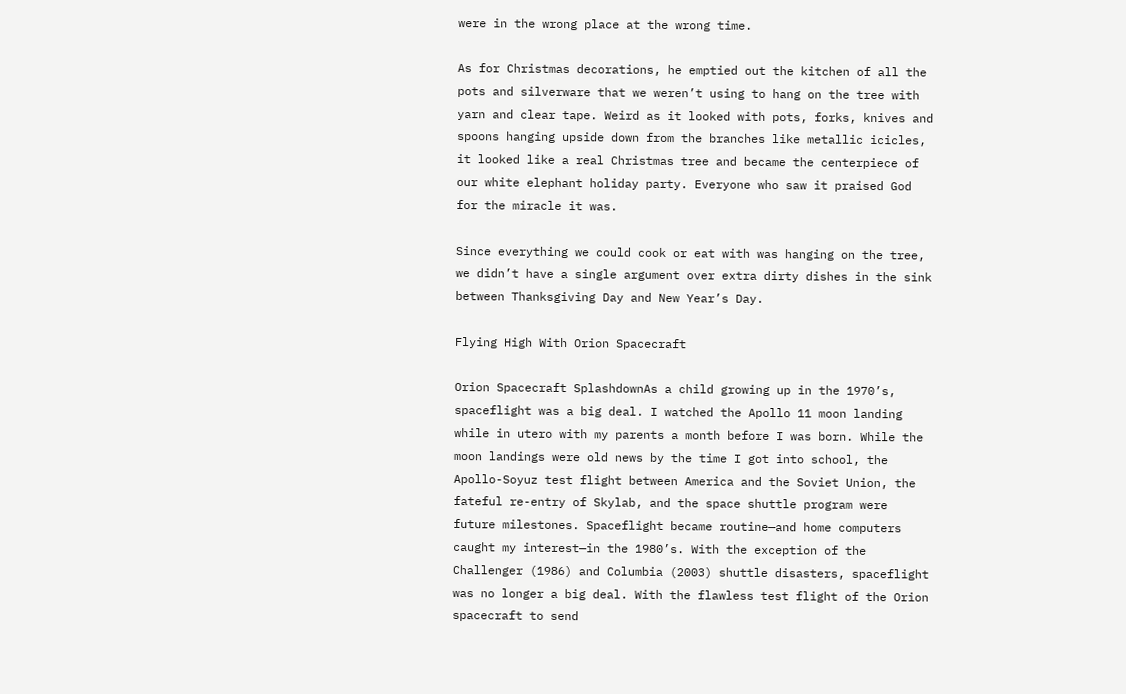were in the wrong place at the wrong time.

As for Christmas decorations, he emptied out the kitchen of all the pots and silverware that we weren’t using to hang on the tree with yarn and clear tape. Weird as it looked with pots, forks, knives and spoons hanging upside down from the branches like metallic icicles, it looked like a real Christmas tree and became the centerpiece of our white elephant holiday party. Everyone who saw it praised God for the miracle it was.

Since everything we could cook or eat with was hanging on the tree, we didn’t have a single argument over extra dirty dishes in the sink between Thanksgiving Day and New Year’s Day.

Flying High With Orion Spacecraft

Orion Spacecraft SplashdownAs a child growing up in the 1970’s, spaceflight was a big deal. I watched the Apollo 11 moon landing while in utero with my parents a month before I was born. While the moon landings were old news by the time I got into school, the Apollo-Soyuz test flight between America and the Soviet Union, the fateful re-entry of Skylab, and the space shuttle program were future milestones. Spaceflight became routine—and home computers caught my interest—in the 1980’s. With the exception of the Challenger (1986) and Columbia (2003) shuttle disasters, spaceflight was no longer a big deal. With the flawless test flight of the Orion spacecraft to send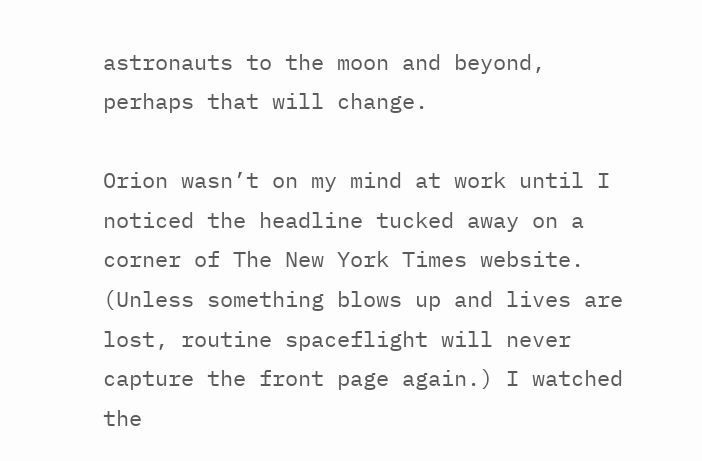astronauts to the moon and beyond, perhaps that will change.

Orion wasn’t on my mind at work until I noticed the headline tucked away on a corner of The New York Times website. (Unless something blows up and lives are lost, routine spaceflight will never capture the front page again.) I watched the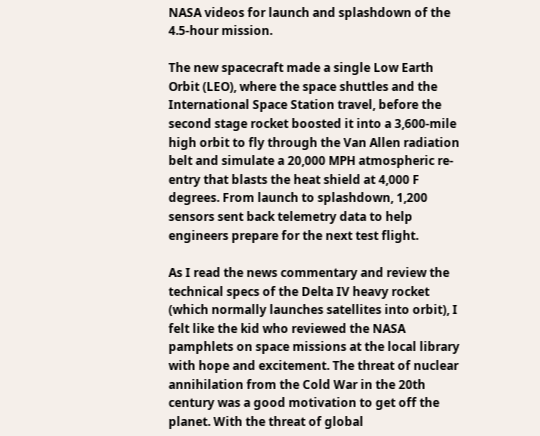NASA videos for launch and splashdown of the 4.5-hour mission.

The new spacecraft made a single Low Earth Orbit (LEO), where the space shuttles and the International Space Station travel, before the second stage rocket boosted it into a 3,600-mile high orbit to fly through the Van Allen radiation belt and simulate a 20,000 MPH atmospheric re-entry that blasts the heat shield at 4,000 F degrees. From launch to splashdown, 1,200 sensors sent back telemetry data to help engineers prepare for the next test flight.

As I read the news commentary and review the technical specs of the Delta IV heavy rocket (which normally launches satellites into orbit), I felt like the kid who reviewed the NASA pamphlets on space missions at the local library with hope and excitement. The threat of nuclear annihilation from the Cold War in the 20th century was a good motivation to get off the planet. With the threat of global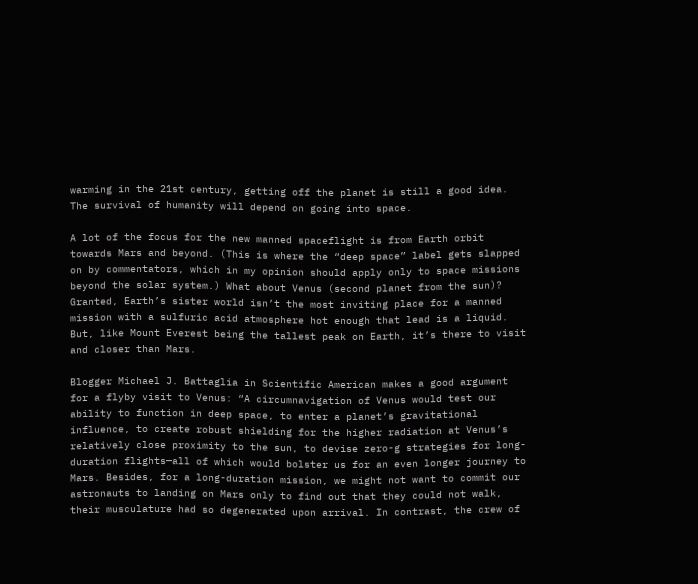warming in the 21st century, getting off the planet is still a good idea. The survival of humanity will depend on going into space.

A lot of the focus for the new manned spaceflight is from Earth orbit towards Mars and beyond. (This is where the “deep space” label gets slapped on by commentators, which in my opinion should apply only to space missions beyond the solar system.) What about Venus (second planet from the sun)? Granted, Earth’s sister world isn’t the most inviting place for a manned mission with a sulfuric acid atmosphere hot enough that lead is a liquid. But, like Mount Everest being the tallest peak on Earth, it’s there to visit and closer than Mars.

Blogger Michael J. Battaglia in Scientific American makes a good argument for a flyby visit to Venus: “A circumnavigation of Venus would test our ability to function in deep space, to enter a planet’s gravitational influence, to create robust shielding for the higher radiation at Venus’s relatively close proximity to the sun, to devise zero-g strategies for long-duration flights—all of which would bolster us for an even longer journey to Mars. Besides, for a long-duration mission, we might not want to commit our astronauts to landing on Mars only to find out that they could not walk, their musculature had so degenerated upon arrival. In contrast, the crew of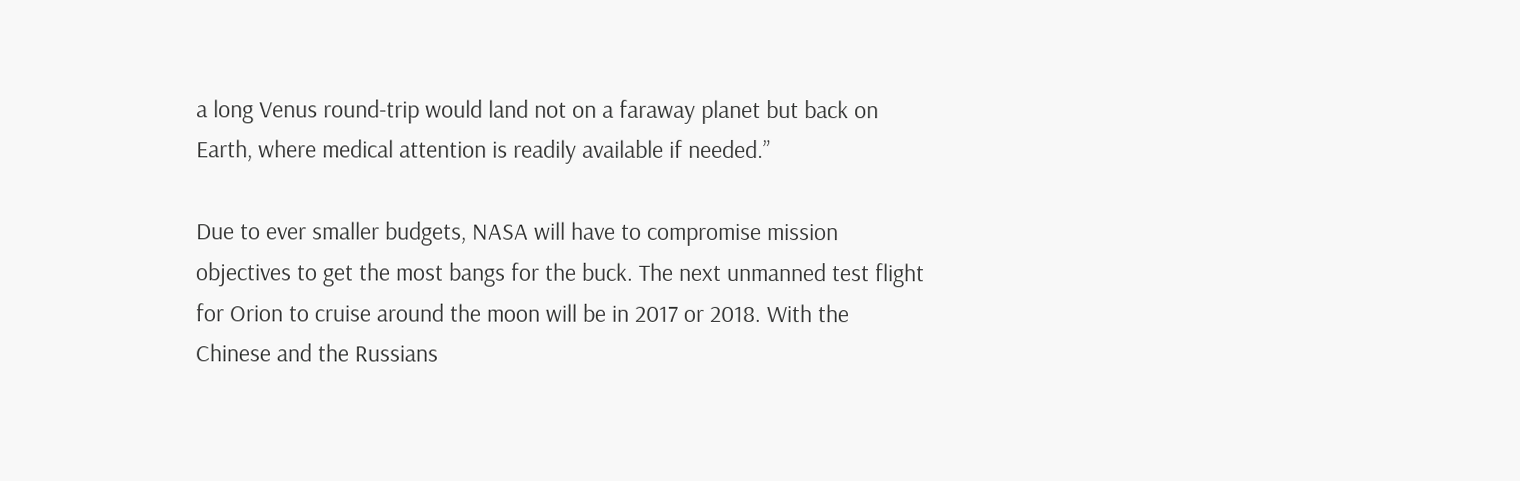a long Venus round-trip would land not on a faraway planet but back on Earth, where medical attention is readily available if needed.”

Due to ever smaller budgets, NASA will have to compromise mission objectives to get the most bangs for the buck. The next unmanned test flight for Orion to cruise around the moon will be in 2017 or 2018. With the Chinese and the Russians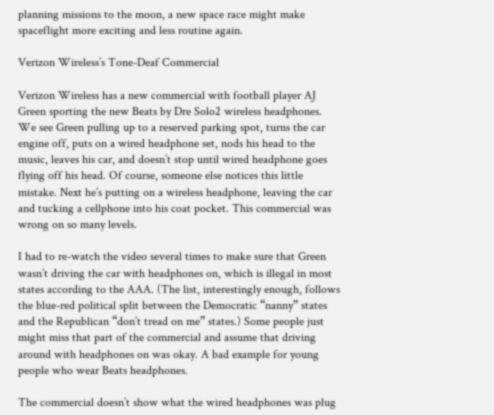planning missions to the moon, a new space race might make spaceflight more exciting and less routine again.

Verizon Wireless’s Tone-Deaf Commercial

Verizon Wireless has a new commercial with football player AJ Green sporting the new Beats by Dre Solo2 wireless headphones. We see Green pulling up to a reserved parking spot, turns the car engine off, puts on a wired headphone set, nods his head to the music, leaves his car, and doesn’t stop until wired headphone goes flying off his head. Of course, someone else notices this little mistake. Next he’s putting on a wireless headphone, leaving the car and tucking a cellphone into his coat pocket. This commercial was wrong on so many levels.

I had to re-watch the video several times to make sure that Green wasn’t driving the car with headphones on, which is illegal in most states according to the AAA. (The list, interestingly enough, follows the blue-red political split between the Democratic “nanny” states and the Republican “don’t tread on me” states.) Some people just might miss that part of the commercial and assume that driving around with headphones on was okay. A bad example for young people who wear Beats headphones.

The commercial doesn’t show what the wired headphones was plug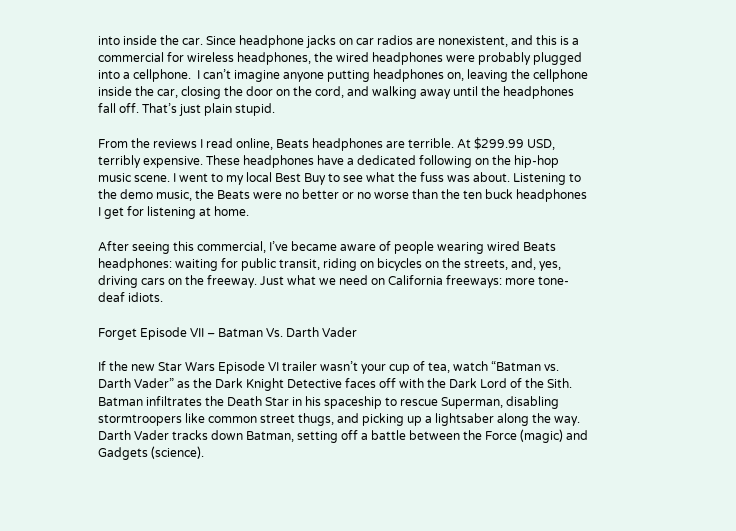into inside the car. Since headphone jacks on car radios are nonexistent, and this is a commercial for wireless headphones, the wired headphones were probably plugged into a cellphone.  I can’t imagine anyone putting headphones on, leaving the cellphone inside the car, closing the door on the cord, and walking away until the headphones fall off. That’s just plain stupid.

From the reviews I read online, Beats headphones are terrible. At $299.99 USD, terribly expensive. These headphones have a dedicated following on the hip-hop music scene. I went to my local Best Buy to see what the fuss was about. Listening to the demo music, the Beats were no better or no worse than the ten buck headphones I get for listening at home.

After seeing this commercial, I’ve became aware of people wearing wired Beats headphones: waiting for public transit, riding on bicycles on the streets, and, yes, driving cars on the freeway. Just what we need on California freeways: more tone-deaf idiots.

Forget Episode VII – Batman Vs. Darth Vader

If the new Star Wars Episode VI trailer wasn’t your cup of tea, watch “Batman vs. Darth Vader” as the Dark Knight Detective faces off with the Dark Lord of the Sith. Batman infiltrates the Death Star in his spaceship to rescue Superman, disabling stormtroopers like common street thugs, and picking up a lightsaber along the way. Darth Vader tracks down Batman, setting off a battle between the Force (magic) and Gadgets (science).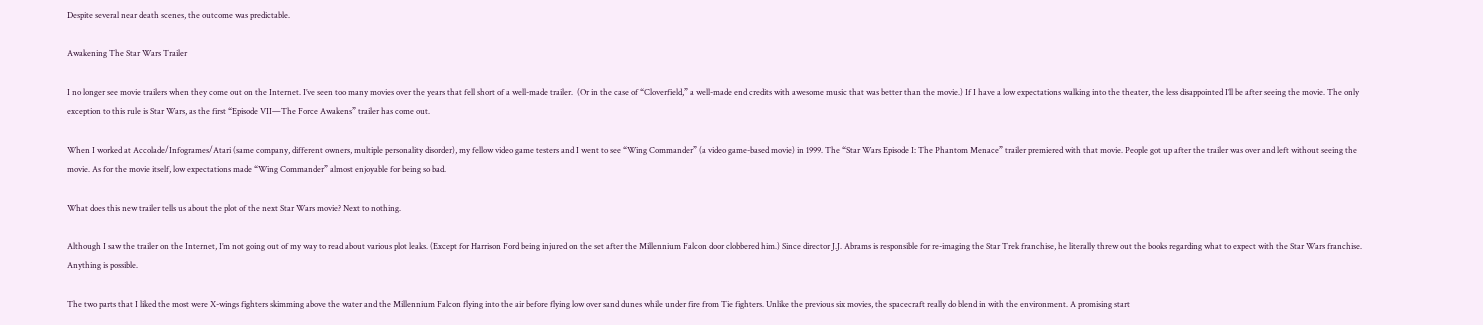Despite several near death scenes, the outcome was predictable.

Awakening The Star Wars Trailer

I no longer see movie trailers when they come out on the Internet. I’ve seen too many movies over the years that fell short of a well-made trailer.  (Or in the case of “Cloverfield,” a well-made end credits with awesome music that was better than the movie.) If I have a low expectations walking into the theater, the less disappointed I’ll be after seeing the movie. The only exception to this rule is Star Wars, as the first “Episode VII—The Force Awakens” trailer has come out.

When I worked at Accolade/Infogrames/Atari (same company, different owners, multiple personality disorder), my fellow video game testers and I went to see “Wing Commander” (a video game-based movie) in 1999. The “Star Wars Episode I: The Phantom Menace” trailer premiered with that movie. People got up after the trailer was over and left without seeing the movie. As for the movie itself, low expectations made “Wing Commander” almost enjoyable for being so bad.

What does this new trailer tells us about the plot of the next Star Wars movie? Next to nothing.

Although I saw the trailer on the Internet, I’m not going out of my way to read about various plot leaks. (Except for Harrison Ford being injured on the set after the Millennium Falcon door clobbered him.) Since director J.J. Abrams is responsible for re-imaging the Star Trek franchise, he literally threw out the books regarding what to expect with the Star Wars franchise. Anything is possible.

The two parts that I liked the most were X-wings fighters skimming above the water and the Millennium Falcon flying into the air before flying low over sand dunes while under fire from Tie fighters. Unlike the previous six movies, the spacecraft really do blend in with the environment. A promising start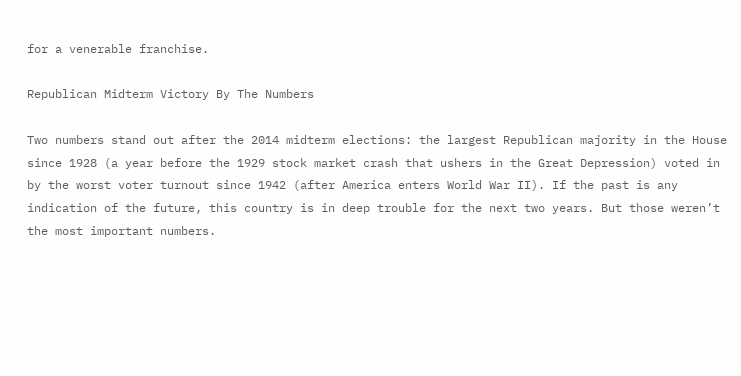for a venerable franchise.

Republican Midterm Victory By The Numbers

Two numbers stand out after the 2014 midterm elections: the largest Republican majority in the House since 1928 (a year before the 1929 stock market crash that ushers in the Great Depression) voted in by the worst voter turnout since 1942 (after America enters World War II). If the past is any indication of the future, this country is in deep trouble for the next two years. But those weren’t the most important numbers.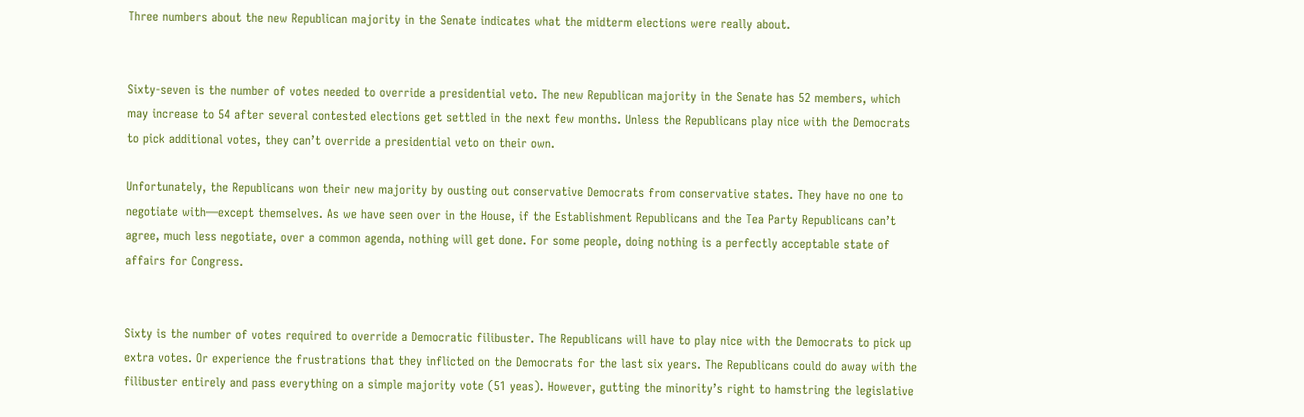Three numbers about the new Republican majority in the Senate indicates what the midterm elections were really about.


Sixty-seven is the number of votes needed to override a presidential veto. The new Republican majority in the Senate has 52 members, which may increase to 54 after several contested elections get settled in the next few months. Unless the Republicans play nice with the Democrats to pick additional votes, they can’t override a presidential veto on their own.

Unfortunately, the Republicans won their new majority by ousting out conservative Democrats from conservative states. They have no one to negotiate with—except themselves. As we have seen over in the House, if the Establishment Republicans and the Tea Party Republicans can’t agree, much less negotiate, over a common agenda, nothing will get done. For some people, doing nothing is a perfectly acceptable state of affairs for Congress.


Sixty is the number of votes required to override a Democratic filibuster. The Republicans will have to play nice with the Democrats to pick up extra votes. Or experience the frustrations that they inflicted on the Democrats for the last six years. The Republicans could do away with the filibuster entirely and pass everything on a simple majority vote (51 yeas). However, gutting the minority’s right to hamstring the legislative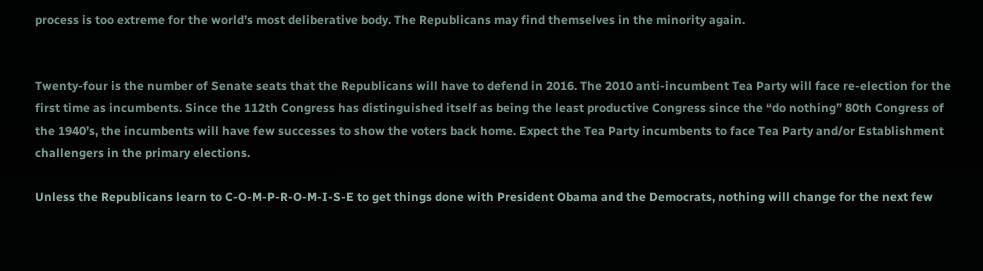process is too extreme for the world’s most deliberative body. The Republicans may find themselves in the minority again.


Twenty-four is the number of Senate seats that the Republicans will have to defend in 2016. The 2010 anti-incumbent Tea Party will face re-election for the first time as incumbents. Since the 112th Congress has distinguished itself as being the least productive Congress since the “do nothing” 80th Congress of the 1940’s, the incumbents will have few successes to show the voters back home. Expect the Tea Party incumbents to face Tea Party and/or Establishment challengers in the primary elections.

Unless the Republicans learn to C-O-M-P-R-O-M-I-S-E to get things done with President Obama and the Democrats, nothing will change for the next few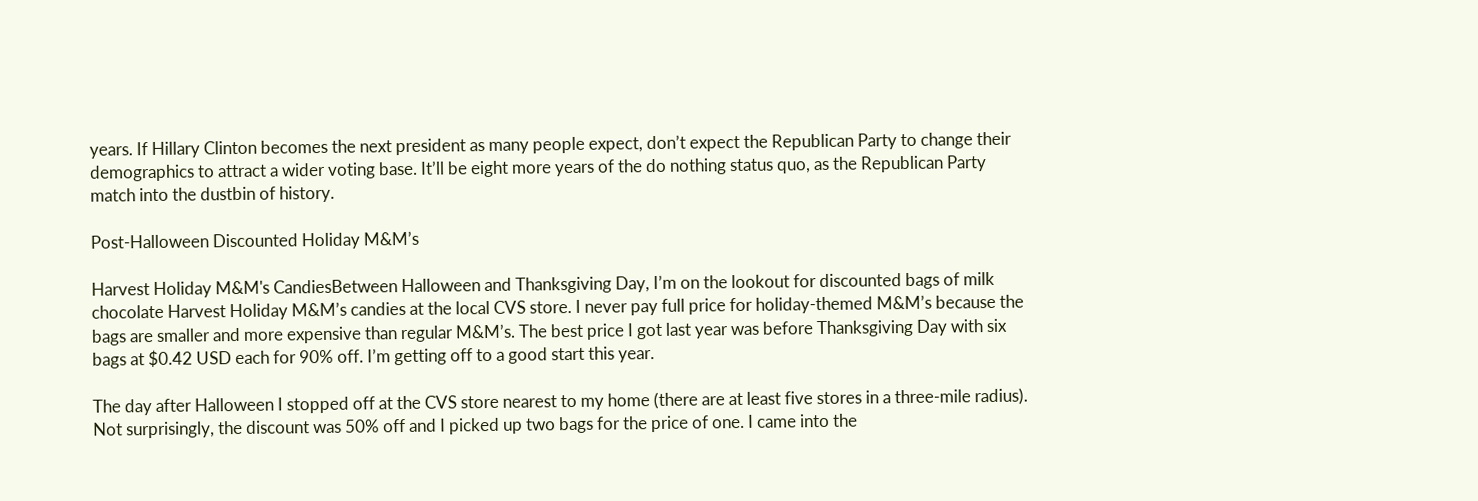years. If Hillary Clinton becomes the next president as many people expect, don’t expect the Republican Party to change their demographics to attract a wider voting base. It’ll be eight more years of the do nothing status quo, as the Republican Party match into the dustbin of history.

Post-Halloween Discounted Holiday M&M’s

Harvest Holiday M&M's CandiesBetween Halloween and Thanksgiving Day, I’m on the lookout for discounted bags of milk chocolate Harvest Holiday M&M’s candies at the local CVS store. I never pay full price for holiday-themed M&M’s because the bags are smaller and more expensive than regular M&M’s. The best price I got last year was before Thanksgiving Day with six bags at $0.42 USD each for 90% off. I’m getting off to a good start this year.

The day after Halloween I stopped off at the CVS store nearest to my home (there are at least five stores in a three-mile radius). Not surprisingly, the discount was 50% off and I picked up two bags for the price of one. I came into the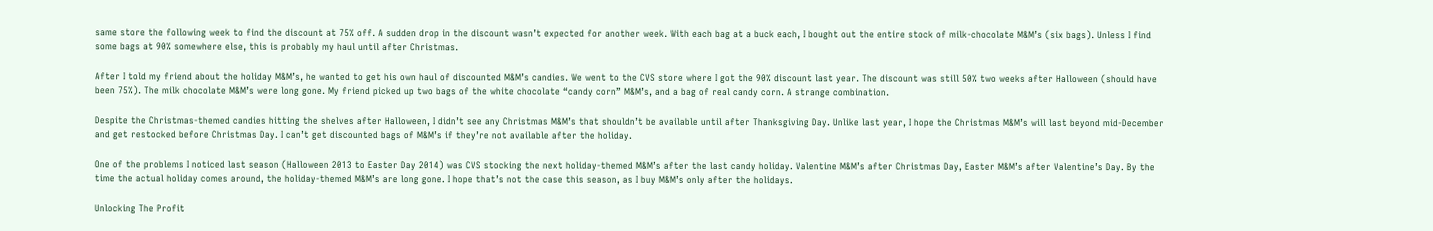same store the following week to find the discount at 75% off. A sudden drop in the discount wasn’t expected for another week. With each bag at a buck each, I bought out the entire stock of milk-chocolate M&M’s (six bags). Unless I find some bags at 90% somewhere else, this is probably my haul until after Christmas.

After I told my friend about the holiday M&M’s, he wanted to get his own haul of discounted M&M’s candies. We went to the CVS store where I got the 90% discount last year. The discount was still 50% two weeks after Halloween (should have been 75%). The milk chocolate M&M’s were long gone. My friend picked up two bags of the white chocolate “candy corn” M&M’s, and a bag of real candy corn. A strange combination.

Despite the Christmas-themed candies hitting the shelves after Halloween, I didn’t see any Christmas M&M’s that shouldn’t be available until after Thanksgiving Day. Unlike last year, I hope the Christmas M&M’s will last beyond mid-December and get restocked before Christmas Day. I can’t get discounted bags of M&M’s if they’re not available after the holiday.

One of the problems I noticed last season (Halloween 2013 to Easter Day 2014) was CVS stocking the next holiday-themed M&M’s after the last candy holiday. Valentine M&M’s after Christmas Day, Easter M&M’s after Valentine’s Day. By the time the actual holiday comes around, the holiday-themed M&M’s are long gone. I hope that’s not the case this season, as I buy M&M’s only after the holidays.

Unlocking The Profit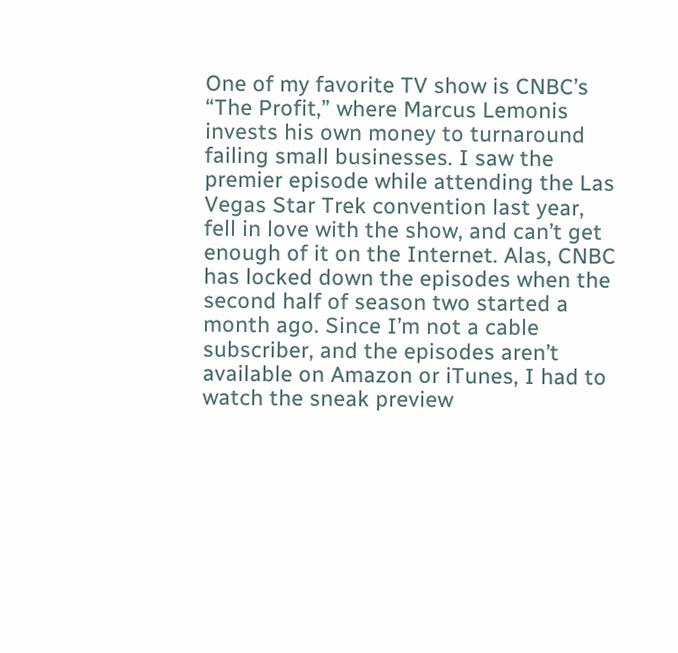One of my favorite TV show is CNBC’s “The Profit,” where Marcus Lemonis invests his own money to turnaround failing small businesses. I saw the premier episode while attending the Las Vegas Star Trek convention last year, fell in love with the show, and can’t get enough of it on the Internet. Alas, CNBC has locked down the episodes when the second half of season two started a month ago. Since I’m not a cable subscriber, and the episodes aren’t available on Amazon or iTunes, I had to watch the sneak preview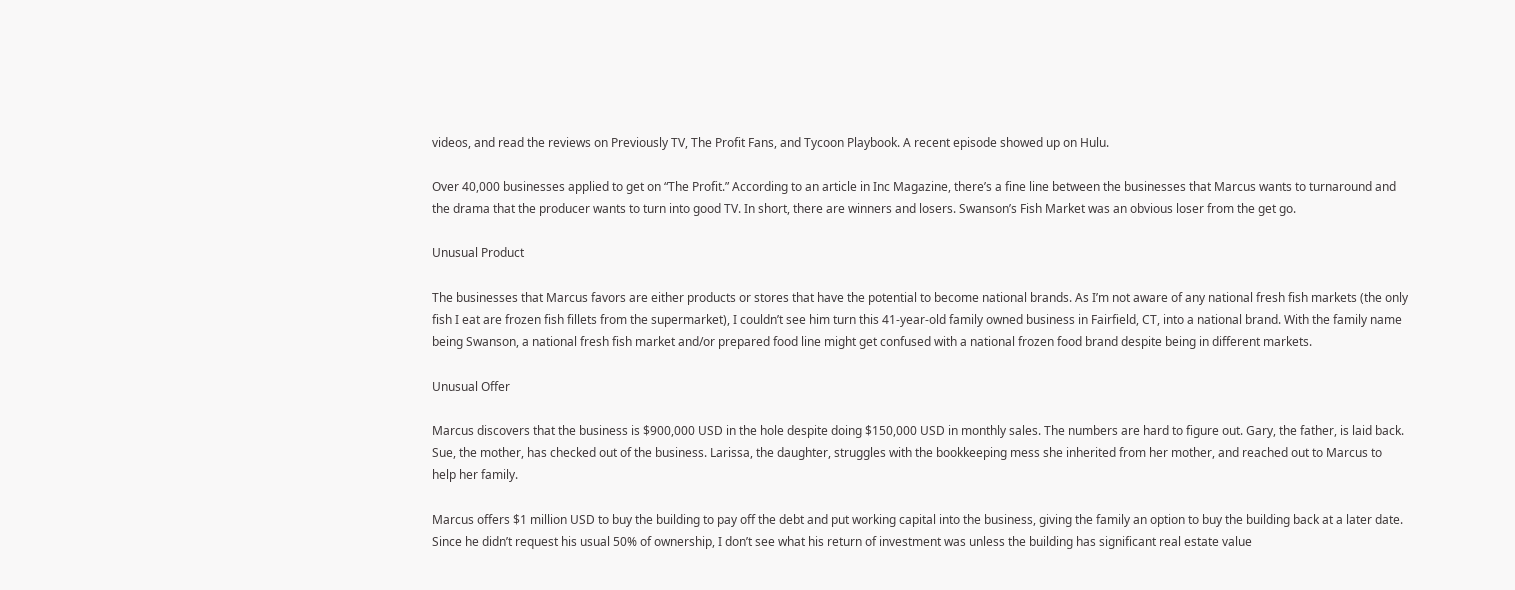videos, and read the reviews on Previously TV, The Profit Fans, and Tycoon Playbook. A recent episode showed up on Hulu.

Over 40,000 businesses applied to get on “The Profit.” According to an article in Inc Magazine, there’s a fine line between the businesses that Marcus wants to turnaround and the drama that the producer wants to turn into good TV. In short, there are winners and losers. Swanson’s Fish Market was an obvious loser from the get go.

Unusual Product

The businesses that Marcus favors are either products or stores that have the potential to become national brands. As I’m not aware of any national fresh fish markets (the only fish I eat are frozen fish fillets from the supermarket), I couldn’t see him turn this 41-year-old family owned business in Fairfield, CT, into a national brand. With the family name being Swanson, a national fresh fish market and/or prepared food line might get confused with a national frozen food brand despite being in different markets.

Unusual Offer

Marcus discovers that the business is $900,000 USD in the hole despite doing $150,000 USD in monthly sales. The numbers are hard to figure out. Gary, the father, is laid back. Sue, the mother, has checked out of the business. Larissa, the daughter, struggles with the bookkeeping mess she inherited from her mother, and reached out to Marcus to help her family.

Marcus offers $1 million USD to buy the building to pay off the debt and put working capital into the business, giving the family an option to buy the building back at a later date. Since he didn’t request his usual 50% of ownership, I don’t see what his return of investment was unless the building has significant real estate value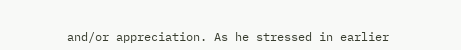and/or appreciation. As he stressed in earlier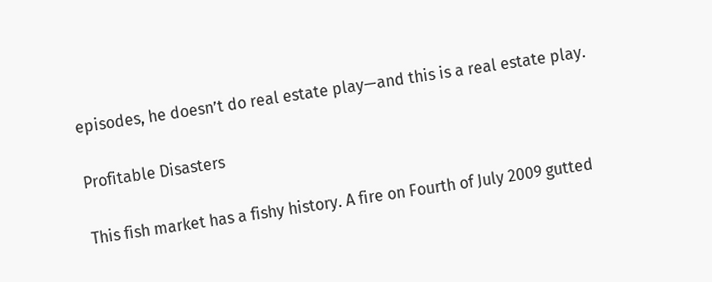episodes, he doesn’t do real estate play—and this is a real estate play.

Profitable Disasters

This fish market has a fishy history. A fire on Fourth of July 2009 gutted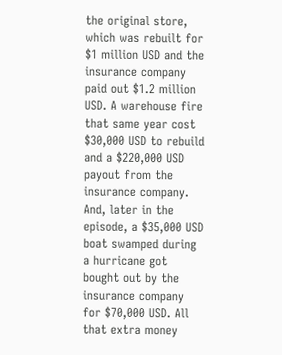the original store, which was rebuilt for $1 million USD and the insurance company paid out $1.2 million USD. A warehouse fire that same year cost $30,000 USD to rebuild and a $220,000 USD payout from the insurance company. And, later in the episode, a $35,000 USD boat swamped during a hurricane got bought out by the insurance company for $70,000 USD. All that extra money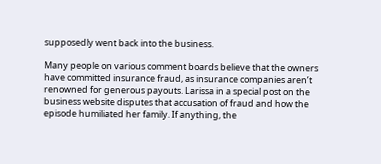supposedly went back into the business.

Many people on various comment boards believe that the owners have committed insurance fraud, as insurance companies aren’t renowned for generous payouts. Larissa in a special post on the business website disputes that accusation of fraud and how the episode humiliated her family. If anything, the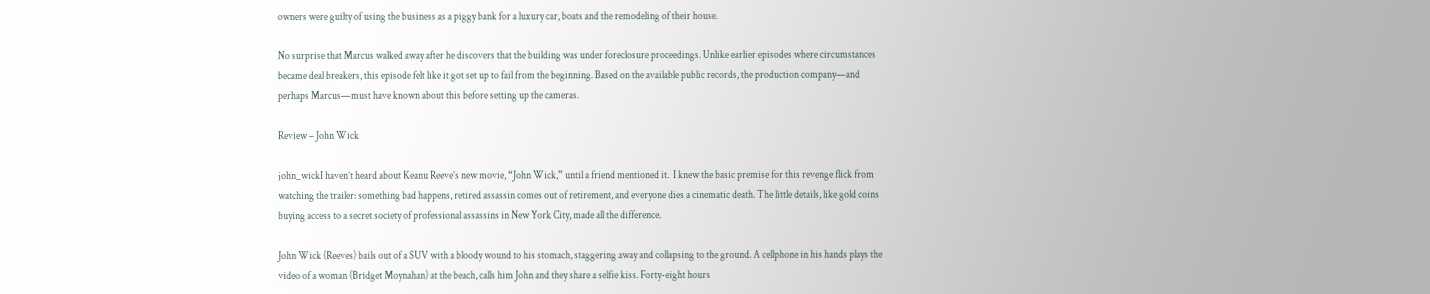owners were guilty of using the business as a piggy bank for a luxury car, boats and the remodeling of their house.

No surprise that Marcus walked away after he discovers that the building was under foreclosure proceedings. Unlike earlier episodes where circumstances became deal breakers, this episode felt like it got set up to fail from the beginning. Based on the available public records, the production company—and perhaps Marcus—must have known about this before setting up the cameras.

Review – John Wick

john_wickI haven’t heard about Keanu Reeve’s new movie, “John Wick,” until a friend mentioned it.  I knew the basic premise for this revenge flick from watching the trailer: something bad happens, retired assassin comes out of retirement, and everyone dies a cinematic death. The little details, like gold coins buying access to a secret society of professional assassins in New York City, made all the difference.

John Wick (Reeves) bails out of a SUV with a bloody wound to his stomach, staggering away and collapsing to the ground. A cellphone in his hands plays the video of a woman (Bridget Moynahan) at the beach, calls him John and they share a selfie kiss. Forty-eight hours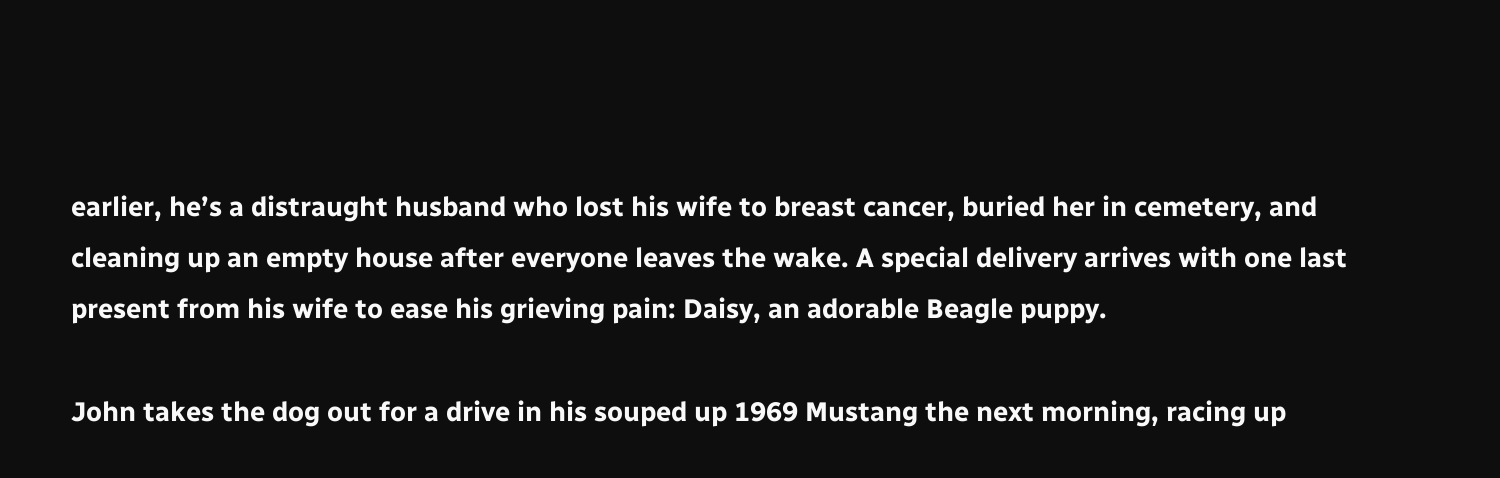earlier, he’s a distraught husband who lost his wife to breast cancer, buried her in cemetery, and cleaning up an empty house after everyone leaves the wake. A special delivery arrives with one last present from his wife to ease his grieving pain: Daisy, an adorable Beagle puppy.

John takes the dog out for a drive in his souped up 1969 Mustang the next morning, racing up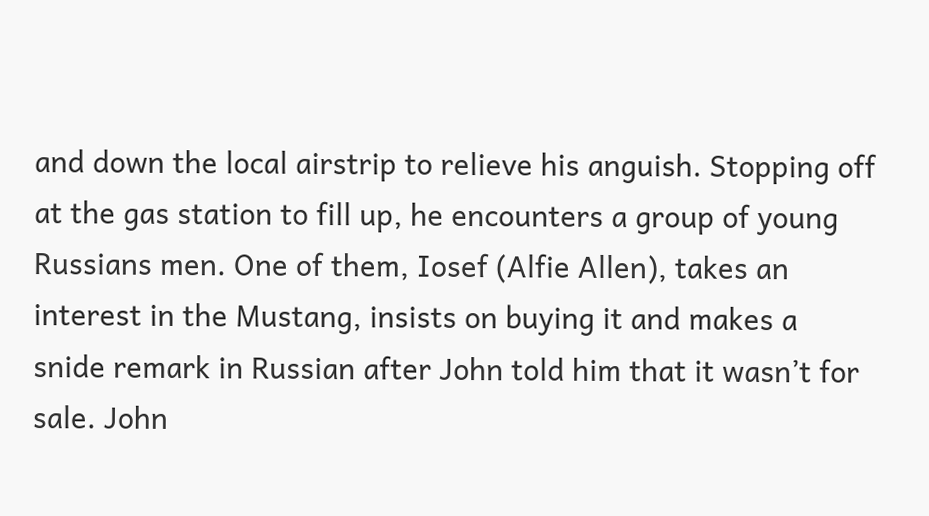and down the local airstrip to relieve his anguish. Stopping off at the gas station to fill up, he encounters a group of young Russians men. One of them, Iosef (Alfie Allen), takes an interest in the Mustang, insists on buying it and makes a snide remark in Russian after John told him that it wasn’t for sale. John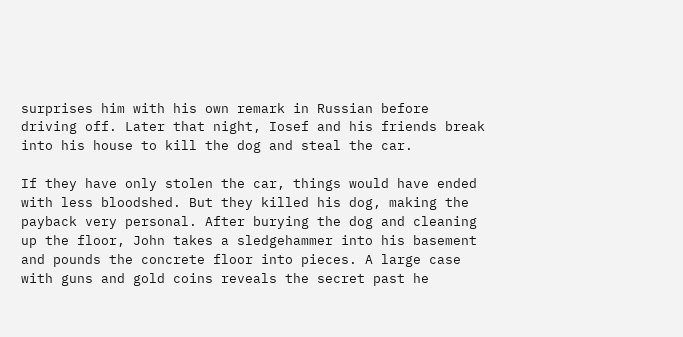surprises him with his own remark in Russian before driving off. Later that night, Iosef and his friends break into his house to kill the dog and steal the car.

If they have only stolen the car, things would have ended with less bloodshed. But they killed his dog, making the payback very personal. After burying the dog and cleaning up the floor, John takes a sledgehammer into his basement and pounds the concrete floor into pieces. A large case with guns and gold coins reveals the secret past he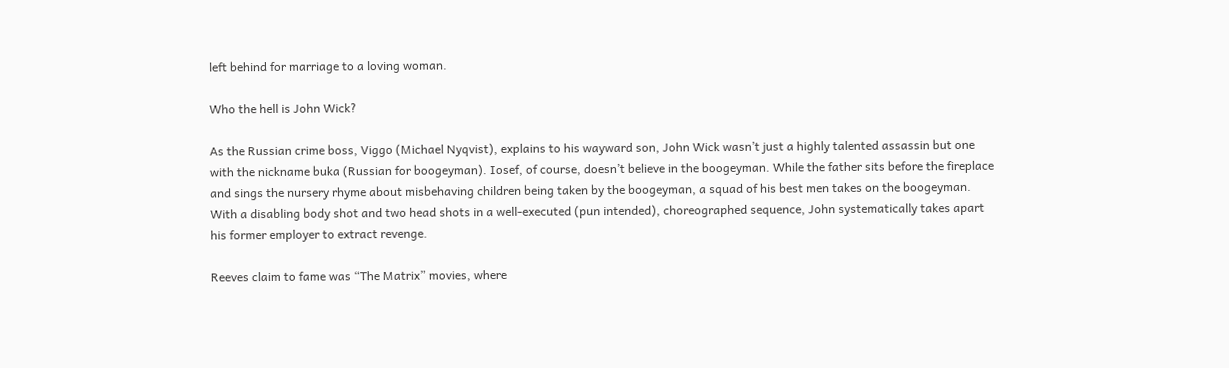left behind for marriage to a loving woman.

Who the hell is John Wick?

As the Russian crime boss, Viggo (Michael Nyqvist), explains to his wayward son, John Wick wasn’t just a highly talented assassin but one with the nickname buka (Russian for boogeyman). Iosef, of course, doesn’t believe in the boogeyman. While the father sits before the fireplace and sings the nursery rhyme about misbehaving children being taken by the boogeyman, a squad of his best men takes on the boogeyman. With a disabling body shot and two head shots in a well-executed (pun intended), choreographed sequence, John systematically takes apart his former employer to extract revenge.

Reeves claim to fame was “The Matrix” movies, where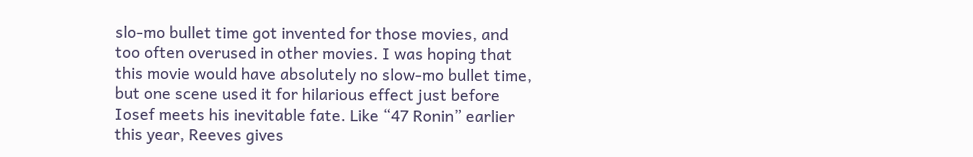slo-mo bullet time got invented for those movies, and too often overused in other movies. I was hoping that this movie would have absolutely no slow-mo bullet time, but one scene used it for hilarious effect just before Iosef meets his inevitable fate. Like “47 Ronin” earlier this year, Reeves gives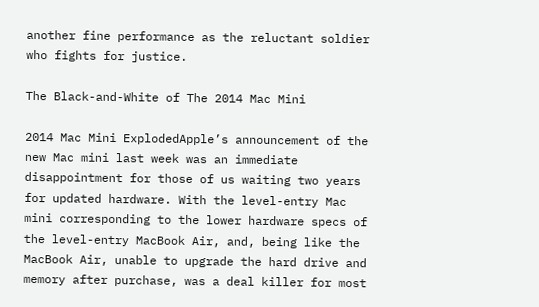another fine performance as the reluctant soldier who fights for justice.

The Black-and-White of The 2014 Mac Mini

2014 Mac Mini ExplodedApple’s announcement of the new Mac mini last week was an immediate disappointment for those of us waiting two years for updated hardware. With the level-entry Mac mini corresponding to the lower hardware specs of the level-entry MacBook Air, and, being like the MacBook Air, unable to upgrade the hard drive and memory after purchase, was a deal killer for most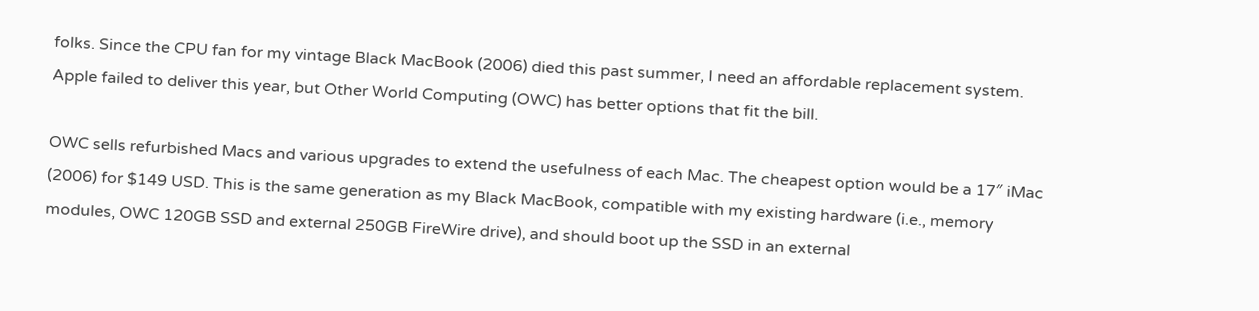folks. Since the CPU fan for my vintage Black MacBook (2006) died this past summer, I need an affordable replacement system. Apple failed to deliver this year, but Other World Computing (OWC) has better options that fit the bill.

OWC sells refurbished Macs and various upgrades to extend the usefulness of each Mac. The cheapest option would be a 17″ iMac (2006) for $149 USD. This is the same generation as my Black MacBook, compatible with my existing hardware (i.e., memory modules, OWC 120GB SSD and external 250GB FireWire drive), and should boot up the SSD in an external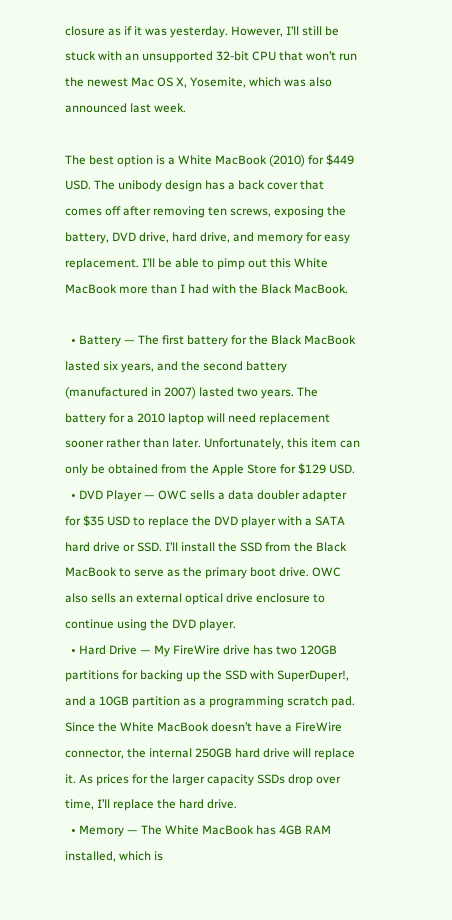closure as if it was yesterday. However, I’ll still be stuck with an unsupported 32-bit CPU that won’t run the newest Mac OS X, Yosemite, which was also announced last week.

The best option is a White MacBook (2010) for $449 USD. The unibody design has a back cover that comes off after removing ten screws, exposing the battery, DVD drive, hard drive, and memory for easy replacement. I’ll be able to pimp out this White MacBook more than I had with the Black MacBook.

  • Battery — The first battery for the Black MacBook lasted six years, and the second battery (manufactured in 2007) lasted two years. The battery for a 2010 laptop will need replacement sooner rather than later. Unfortunately, this item can only be obtained from the Apple Store for $129 USD.
  • DVD Player — OWC sells a data doubler adapter for $35 USD to replace the DVD player with a SATA hard drive or SSD. I’ll install the SSD from the Black MacBook to serve as the primary boot drive. OWC also sells an external optical drive enclosure to continue using the DVD player.
  • Hard Drive — My FireWire drive has two 120GB partitions for backing up the SSD with SuperDuper!, and a 10GB partition as a programming scratch pad. Since the White MacBook doesn’t have a FireWire connector, the internal 250GB hard drive will replace it. As prices for the larger capacity SSDs drop over time, I’ll replace the hard drive.
  • Memory — The White MacBook has 4GB RAM installed, which is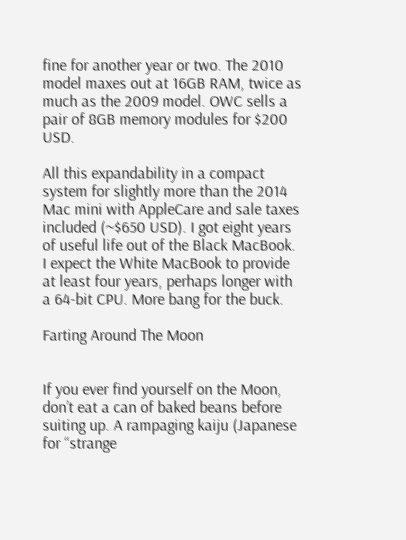fine for another year or two. The 2010 model maxes out at 16GB RAM, twice as much as the 2009 model. OWC sells a pair of 8GB memory modules for $200 USD.

All this expandability in a compact system for slightly more than the 2014 Mac mini with AppleCare and sale taxes included (~$650 USD). I got eight years of useful life out of the Black MacBook. I expect the White MacBook to provide at least four years, perhaps longer with a 64-bit CPU. More bang for the buck.

Farting Around The Moon


If you ever find yourself on the Moon, don’t eat a can of baked beans before suiting up. A rampaging kaiju (Japanese for “strange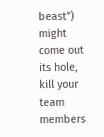beast”) might come out its hole, kill your team members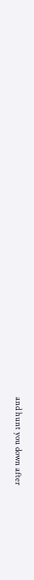and hunt you down after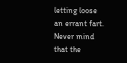letting loose an errant fart. Never mind that the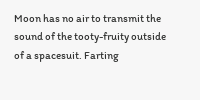Moon has no air to transmit the sound of the tooty-fruity outside of a spacesuit. Farting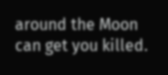around the Moon can get you killed.